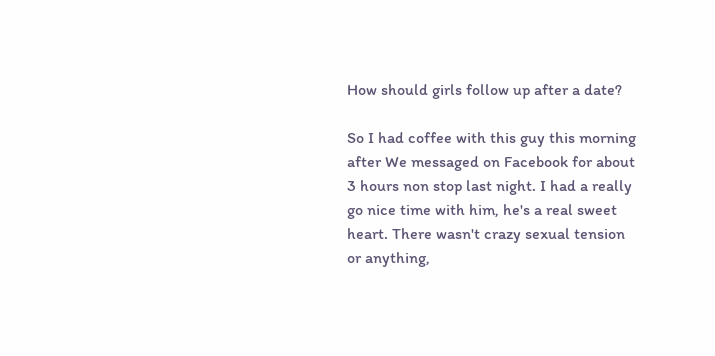How should girls follow up after a date?

So I had coffee with this guy this morning after We messaged on Facebook for about 3 hours non stop last night. I had a really go nice time with him, he's a real sweet heart. There wasn't crazy sexual tension or anything,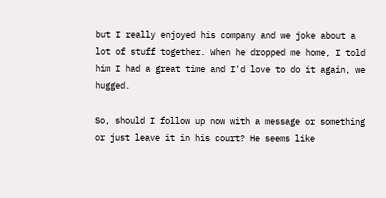but I really enjoyed his company and we joke about a lot of stuff together. When he dropped me home, I told him I had a great time and I'd love to do it again, we hugged.

So, should I follow up now with a message or something or just leave it in his court? He seems like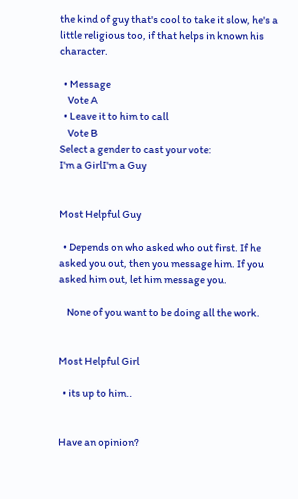the kind of guy that's cool to take it slow, he's a little religious too, if that helps in known his character.

  • Message
    Vote A
  • Leave it to him to call
    Vote B
Select a gender to cast your vote:
I'm a GirlI'm a Guy


Most Helpful Guy

  • Depends on who asked who out first. If he asked you out, then you message him. If you asked him out, let him message you.

    None of you want to be doing all the work.


Most Helpful Girl

  • its up to him..


Have an opinion?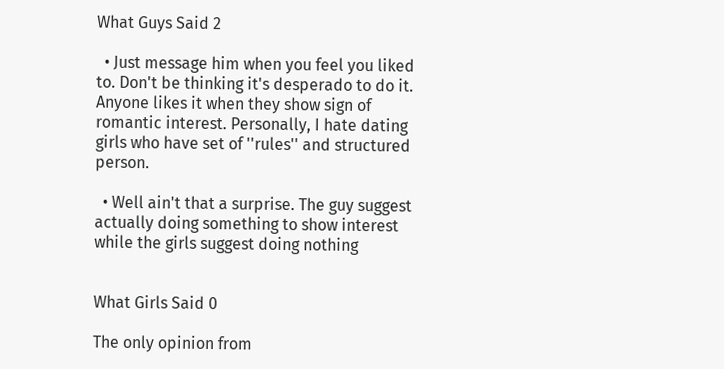What Guys Said 2

  • Just message him when you feel you liked to. Don't be thinking it's desperado to do it. Anyone likes it when they show sign of romantic interest. Personally, I hate dating girls who have set of ''rules'' and structured person.

  • Well ain't that a surprise. The guy suggest actually doing something to show interest while the girls suggest doing nothing


What Girls Said 0

The only opinion from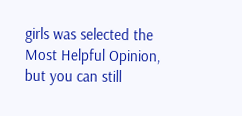girls was selected the Most Helpful Opinion, but you can still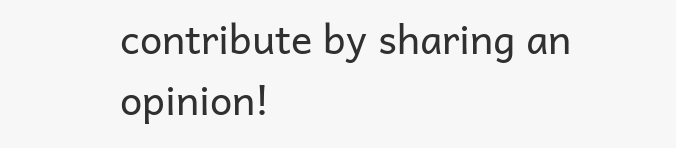contribute by sharing an opinion!